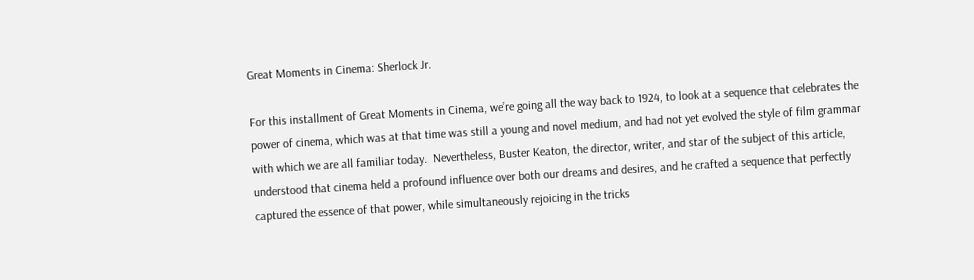Great Moments in Cinema: Sherlock Jr.

For this installment of Great Moments in Cinema, we’re going all the way back to 1924, to look at a sequence that celebrates the power of cinema, which was at that time was still a young and novel medium, and had not yet evolved the style of film grammar with which we are all familiar today.  Nevertheless, Buster Keaton, the director, writer, and star of the subject of this article, understood that cinema held a profound influence over both our dreams and desires, and he crafted a sequence that perfectly captured the essence of that power, while simultaneously rejoicing in the tricks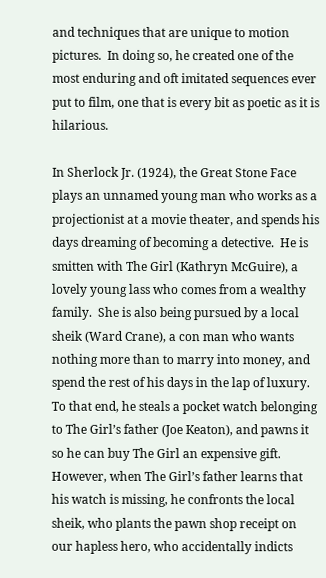and techniques that are unique to motion pictures.  In doing so, he created one of the most enduring and oft imitated sequences ever put to film, one that is every bit as poetic as it is hilarious.

In Sherlock Jr. (1924), the Great Stone Face plays an unnamed young man who works as a projectionist at a movie theater, and spends his days dreaming of becoming a detective.  He is smitten with The Girl (Kathryn McGuire), a lovely young lass who comes from a wealthy family.  She is also being pursued by a local sheik (Ward Crane), a con man who wants nothing more than to marry into money, and spend the rest of his days in the lap of luxury.  To that end, he steals a pocket watch belonging to The Girl’s father (Joe Keaton), and pawns it so he can buy The Girl an expensive gift.  However, when The Girl’s father learns that his watch is missing, he confronts the local sheik, who plants the pawn shop receipt on our hapless hero, who accidentally indicts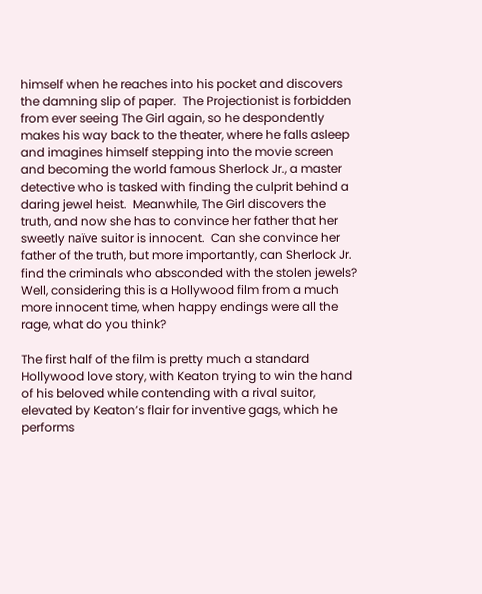himself when he reaches into his pocket and discovers the damning slip of paper.  The Projectionist is forbidden from ever seeing The Girl again, so he despondently makes his way back to the theater, where he falls asleep and imagines himself stepping into the movie screen and becoming the world famous Sherlock Jr., a master detective who is tasked with finding the culprit behind a daring jewel heist.  Meanwhile, The Girl discovers the truth, and now she has to convince her father that her sweetly naïve suitor is innocent.  Can she convince her father of the truth, but more importantly, can Sherlock Jr. find the criminals who absconded with the stolen jewels?  Well, considering this is a Hollywood film from a much more innocent time, when happy endings were all the rage, what do you think?

The first half of the film is pretty much a standard Hollywood love story, with Keaton trying to win the hand of his beloved while contending with a rival suitor, elevated by Keaton’s flair for inventive gags, which he performs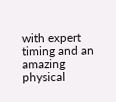with expert timing and an amazing physical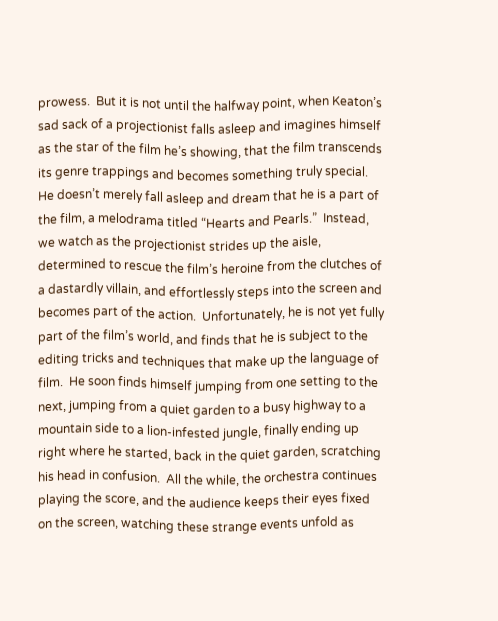prowess.  But it is not until the halfway point, when Keaton’s sad sack of a projectionist falls asleep and imagines himself as the star of the film he’s showing, that the film transcends its genre trappings and becomes something truly special.  He doesn’t merely fall asleep and dream that he is a part of the film, a melodrama titled “Hearts and Pearls.”  Instead, we watch as the projectionist strides up the aisle, determined to rescue the film’s heroine from the clutches of a dastardly villain, and effortlessly steps into the screen and becomes part of the action.  Unfortunately, he is not yet fully part of the film’s world, and finds that he is subject to the editing tricks and techniques that make up the language of film.  He soon finds himself jumping from one setting to the next, jumping from a quiet garden to a busy highway to a mountain side to a lion-infested jungle, finally ending up right where he started, back in the quiet garden, scratching his head in confusion.  All the while, the orchestra continues playing the score, and the audience keeps their eyes fixed on the screen, watching these strange events unfold as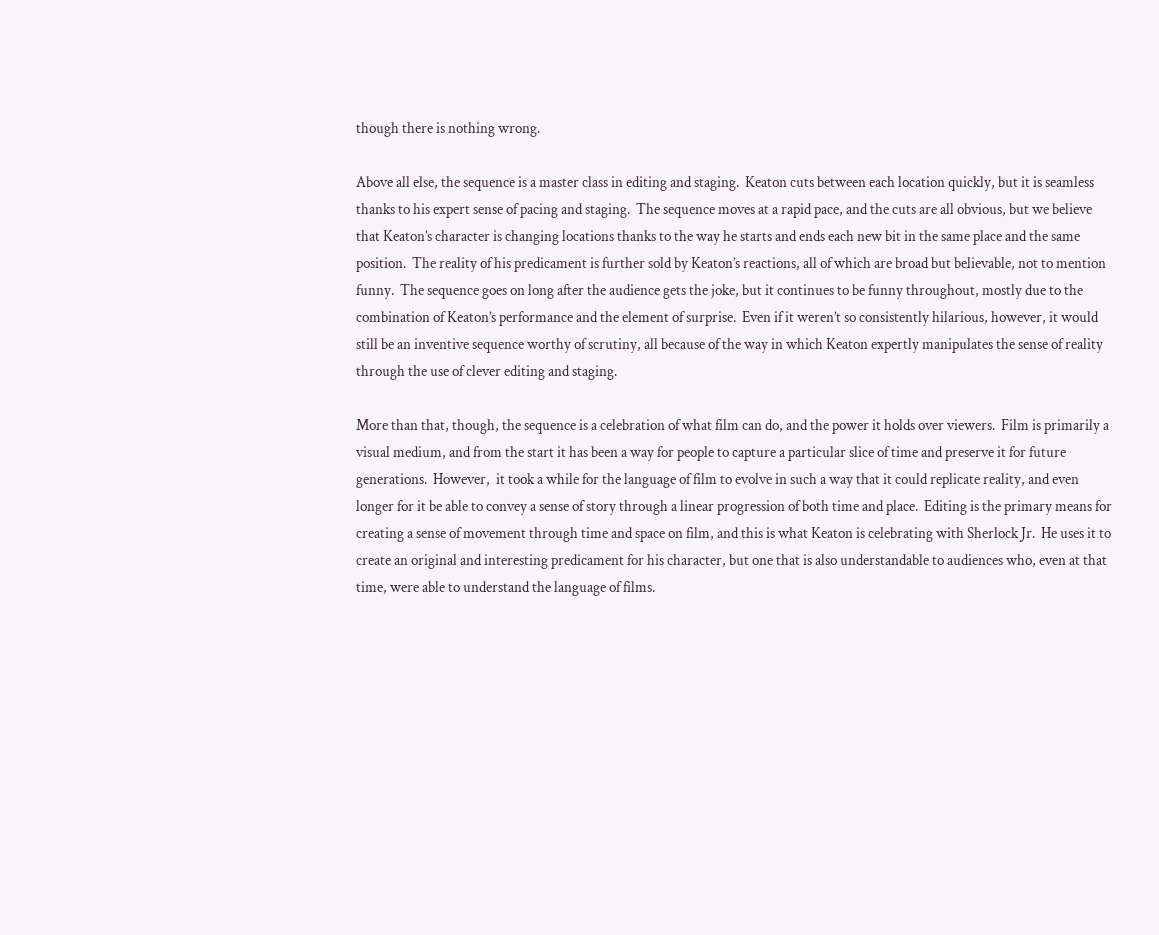though there is nothing wrong.

Above all else, the sequence is a master class in editing and staging.  Keaton cuts between each location quickly, but it is seamless thanks to his expert sense of pacing and staging.  The sequence moves at a rapid pace, and the cuts are all obvious, but we believe that Keaton’s character is changing locations thanks to the way he starts and ends each new bit in the same place and the same position.  The reality of his predicament is further sold by Keaton’s reactions, all of which are broad but believable, not to mention funny.  The sequence goes on long after the audience gets the joke, but it continues to be funny throughout, mostly due to the combination of Keaton’s performance and the element of surprise.  Even if it weren’t so consistently hilarious, however, it would still be an inventive sequence worthy of scrutiny, all because of the way in which Keaton expertly manipulates the sense of reality through the use of clever editing and staging.

More than that, though, the sequence is a celebration of what film can do, and the power it holds over viewers.  Film is primarily a visual medium, and from the start it has been a way for people to capture a particular slice of time and preserve it for future generations.  However,  it took a while for the language of film to evolve in such a way that it could replicate reality, and even longer for it be able to convey a sense of story through a linear progression of both time and place.  Editing is the primary means for creating a sense of movement through time and space on film, and this is what Keaton is celebrating with Sherlock Jr.  He uses it to create an original and interesting predicament for his character, but one that is also understandable to audiences who, even at that time, were able to understand the language of films.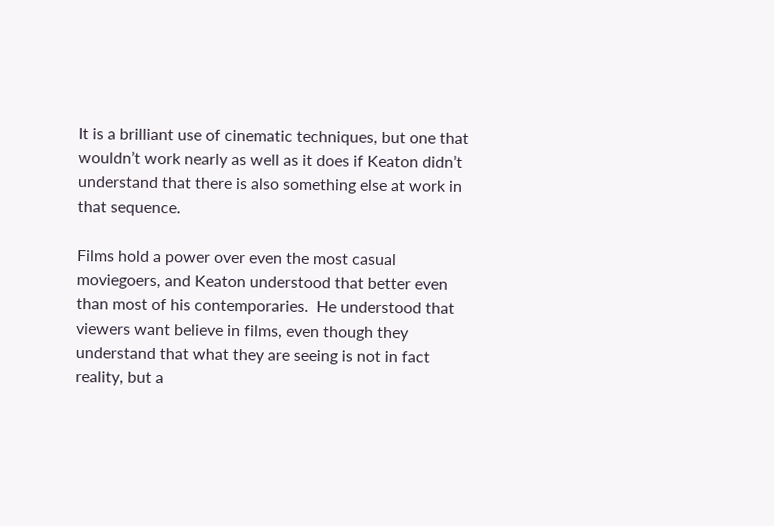It is a brilliant use of cinematic techniques, but one that wouldn’t work nearly as well as it does if Keaton didn’t understand that there is also something else at work in that sequence.

Films hold a power over even the most casual moviegoers, and Keaton understood that better even than most of his contemporaries.  He understood that viewers want believe in films, even though they understand that what they are seeing is not in fact reality, but a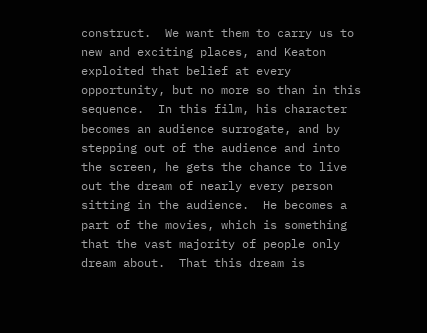construct.  We want them to carry us to new and exciting places, and Keaton exploited that belief at every opportunity, but no more so than in this sequence.  In this film, his character becomes an audience surrogate, and by stepping out of the audience and into the screen, he gets the chance to live out the dream of nearly every person sitting in the audience.  He becomes a part of the movies, which is something that the vast majority of people only dream about.  That this dream is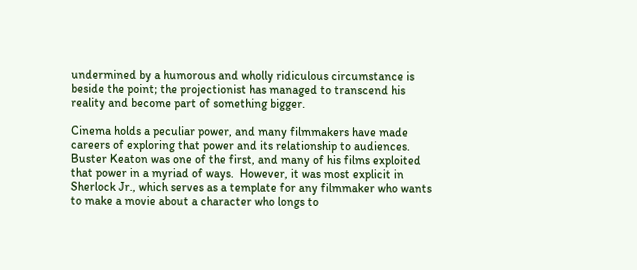undermined by a humorous and wholly ridiculous circumstance is beside the point; the projectionist has managed to transcend his reality and become part of something bigger.

Cinema holds a peculiar power, and many filmmakers have made careers of exploring that power and its relationship to audiences.  Buster Keaton was one of the first, and many of his films exploited that power in a myriad of ways.  However, it was most explicit in Sherlock Jr., which serves as a template for any filmmaker who wants to make a movie about a character who longs to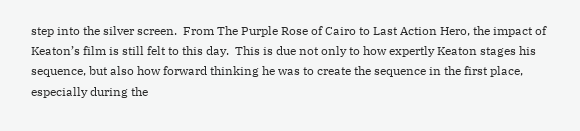step into the silver screen.  From The Purple Rose of Cairo to Last Action Hero, the impact of Keaton’s film is still felt to this day.  This is due not only to how expertly Keaton stages his sequence, but also how forward thinking he was to create the sequence in the first place, especially during the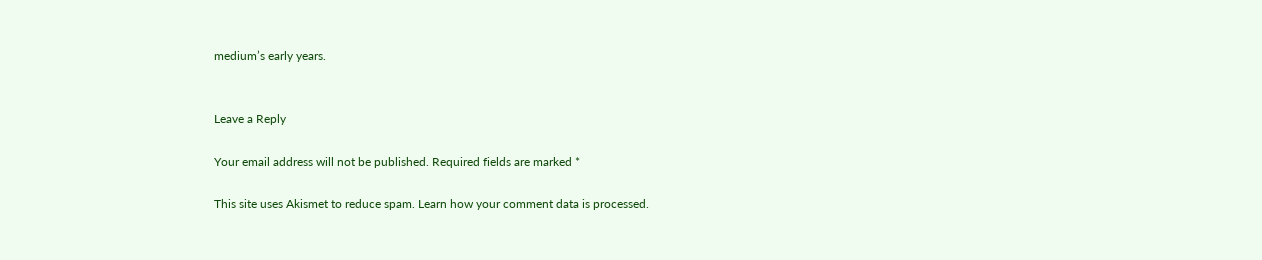medium’s early years.


Leave a Reply

Your email address will not be published. Required fields are marked *

This site uses Akismet to reduce spam. Learn how your comment data is processed.